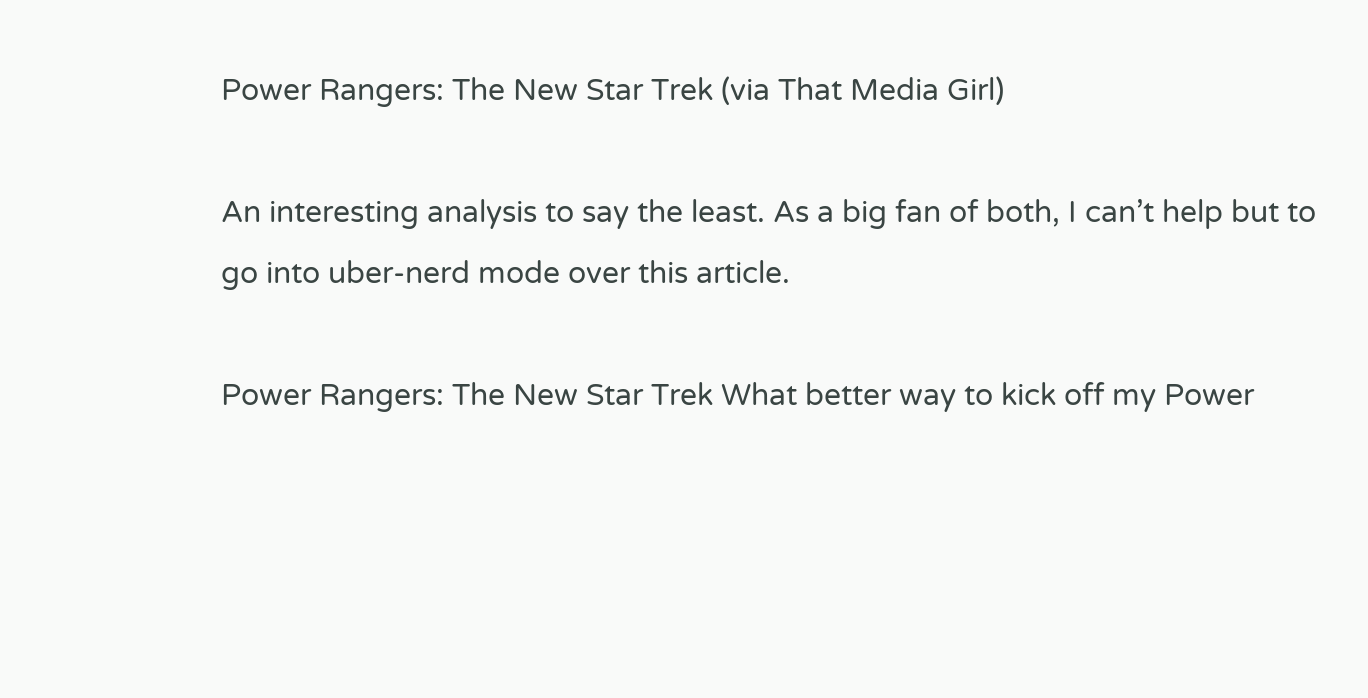Power Rangers: The New Star Trek (via That Media Girl)

An interesting analysis to say the least. As a big fan of both, I can’t help but to go into uber-nerd mode over this article.

Power Rangers: The New Star Trek What better way to kick off my Power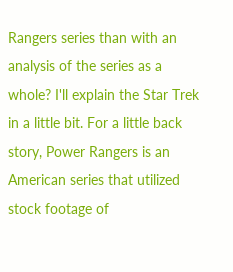Rangers series than with an analysis of the series as a whole? I'll explain the Star Trek in a little bit. For a little back story, Power Rangers is an American series that utilized stock footage of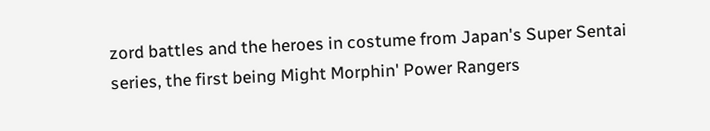zord battles and the heroes in costume from Japan's Super Sentai series, the first being Might Morphin' Power Rangers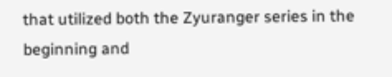that utilized both the Zyuranger series in the beginning and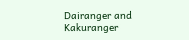Dairanger and Kakuranger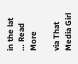in the lat … Read More

via That Media Girl